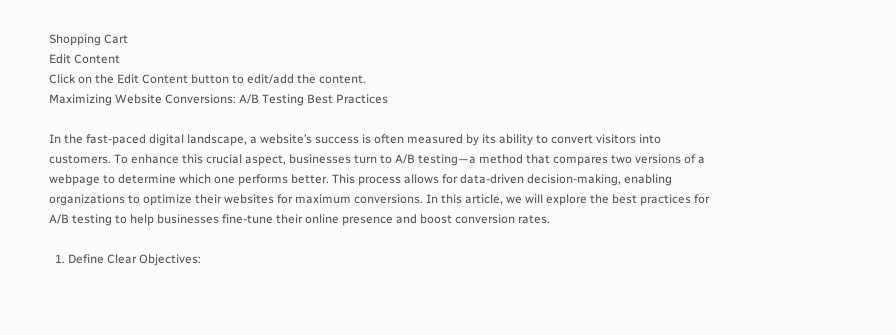Shopping Cart
Edit Content
Click on the Edit Content button to edit/add the content.
Maximizing Website Conversions: A/B Testing Best Practices

In the fast-paced digital landscape, a website’s success is often measured by its ability to convert visitors into customers. To enhance this crucial aspect, businesses turn to A/B testing—a method that compares two versions of a webpage to determine which one performs better. This process allows for data-driven decision-making, enabling organizations to optimize their websites for maximum conversions. In this article, we will explore the best practices for A/B testing to help businesses fine-tune their online presence and boost conversion rates.

  1. Define Clear Objectives: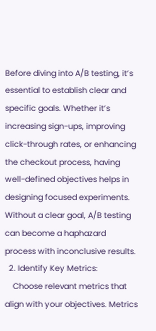Before diving into A/B testing, it’s essential to establish clear and specific goals. Whether it’s increasing sign-ups, improving click-through rates, or enhancing the checkout process, having well-defined objectives helps in designing focused experiments. Without a clear goal, A/B testing can become a haphazard process with inconclusive results.
  2. Identify Key Metrics:
    Choose relevant metrics that align with your objectives. Metrics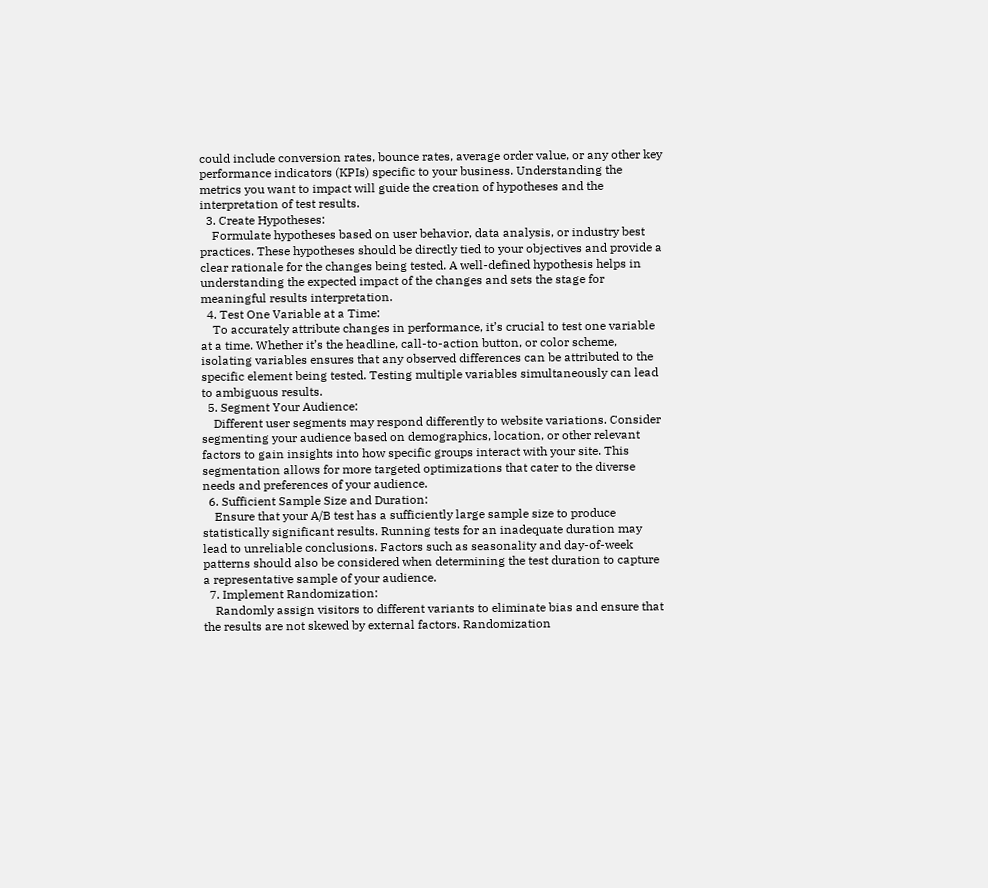could include conversion rates, bounce rates, average order value, or any other key performance indicators (KPIs) specific to your business. Understanding the metrics you want to impact will guide the creation of hypotheses and the interpretation of test results.
  3. Create Hypotheses:
    Formulate hypotheses based on user behavior, data analysis, or industry best practices. These hypotheses should be directly tied to your objectives and provide a clear rationale for the changes being tested. A well-defined hypothesis helps in understanding the expected impact of the changes and sets the stage for meaningful results interpretation.
  4. Test One Variable at a Time:
    To accurately attribute changes in performance, it’s crucial to test one variable at a time. Whether it’s the headline, call-to-action button, or color scheme, isolating variables ensures that any observed differences can be attributed to the specific element being tested. Testing multiple variables simultaneously can lead to ambiguous results.
  5. Segment Your Audience:
    Different user segments may respond differently to website variations. Consider segmenting your audience based on demographics, location, or other relevant factors to gain insights into how specific groups interact with your site. This segmentation allows for more targeted optimizations that cater to the diverse needs and preferences of your audience.
  6. Sufficient Sample Size and Duration:
    Ensure that your A/B test has a sufficiently large sample size to produce statistically significant results. Running tests for an inadequate duration may lead to unreliable conclusions. Factors such as seasonality and day-of-week patterns should also be considered when determining the test duration to capture a representative sample of your audience.
  7. Implement Randomization:
    Randomly assign visitors to different variants to eliminate bias and ensure that the results are not skewed by external factors. Randomization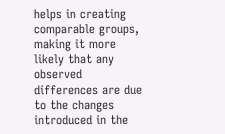helps in creating comparable groups, making it more likely that any observed differences are due to the changes introduced in the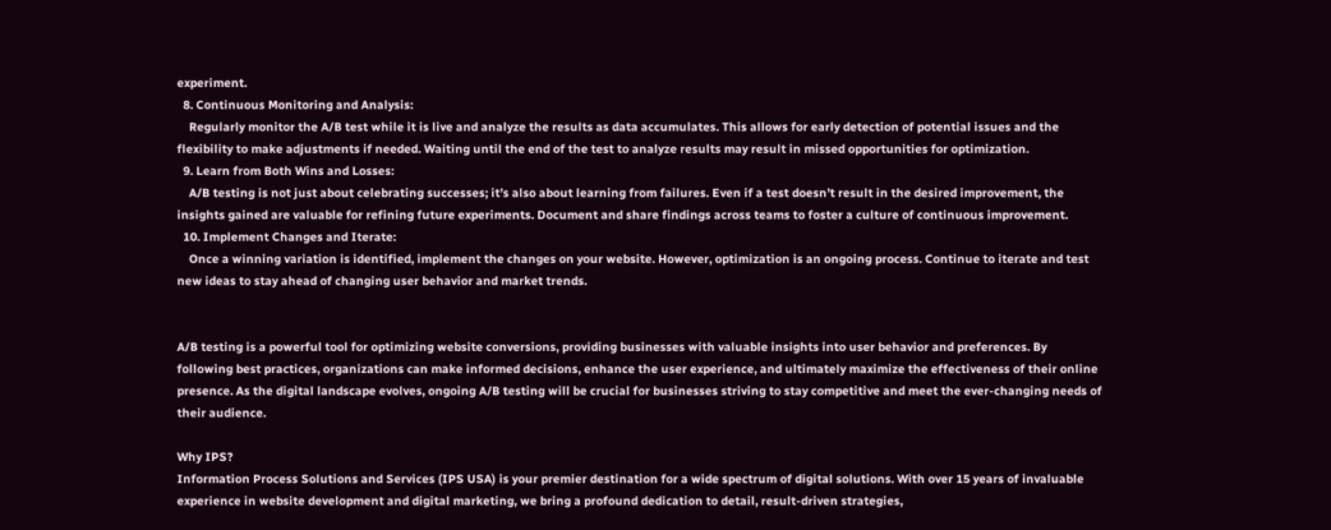experiment.
  8. Continuous Monitoring and Analysis:
    Regularly monitor the A/B test while it is live and analyze the results as data accumulates. This allows for early detection of potential issues and the flexibility to make adjustments if needed. Waiting until the end of the test to analyze results may result in missed opportunities for optimization.
  9. Learn from Both Wins and Losses:
    A/B testing is not just about celebrating successes; it’s also about learning from failures. Even if a test doesn’t result in the desired improvement, the insights gained are valuable for refining future experiments. Document and share findings across teams to foster a culture of continuous improvement.
  10. Implement Changes and Iterate:
    Once a winning variation is identified, implement the changes on your website. However, optimization is an ongoing process. Continue to iterate and test new ideas to stay ahead of changing user behavior and market trends.


A/B testing is a powerful tool for optimizing website conversions, providing businesses with valuable insights into user behavior and preferences. By following best practices, organizations can make informed decisions, enhance the user experience, and ultimately maximize the effectiveness of their online presence. As the digital landscape evolves, ongoing A/B testing will be crucial for businesses striving to stay competitive and meet the ever-changing needs of their audience.

Why IPS?
Information Process Solutions and Services (IPS USA) is your premier destination for a wide spectrum of digital solutions. With over 15 years of invaluable experience in website development and digital marketing, we bring a profound dedication to detail, result-driven strategies,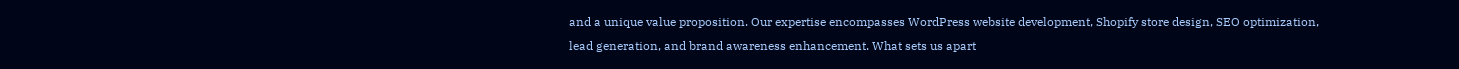and a unique value proposition. Our expertise encompasses WordPress website development, Shopify store design, SEO optimization, lead generation, and brand awareness enhancement. What sets us apart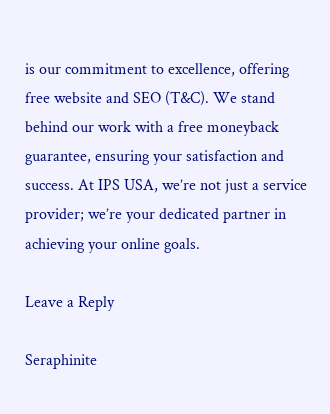is our commitment to excellence, offering free website and SEO (T&C). We stand behind our work with a free moneyback guarantee, ensuring your satisfaction and success. At IPS USA, we’re not just a service provider; we’re your dedicated partner in achieving your online goals.

Leave a Reply

Seraphinite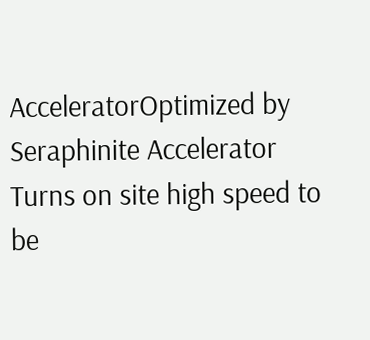AcceleratorOptimized by Seraphinite Accelerator
Turns on site high speed to be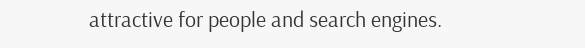attractive for people and search engines.